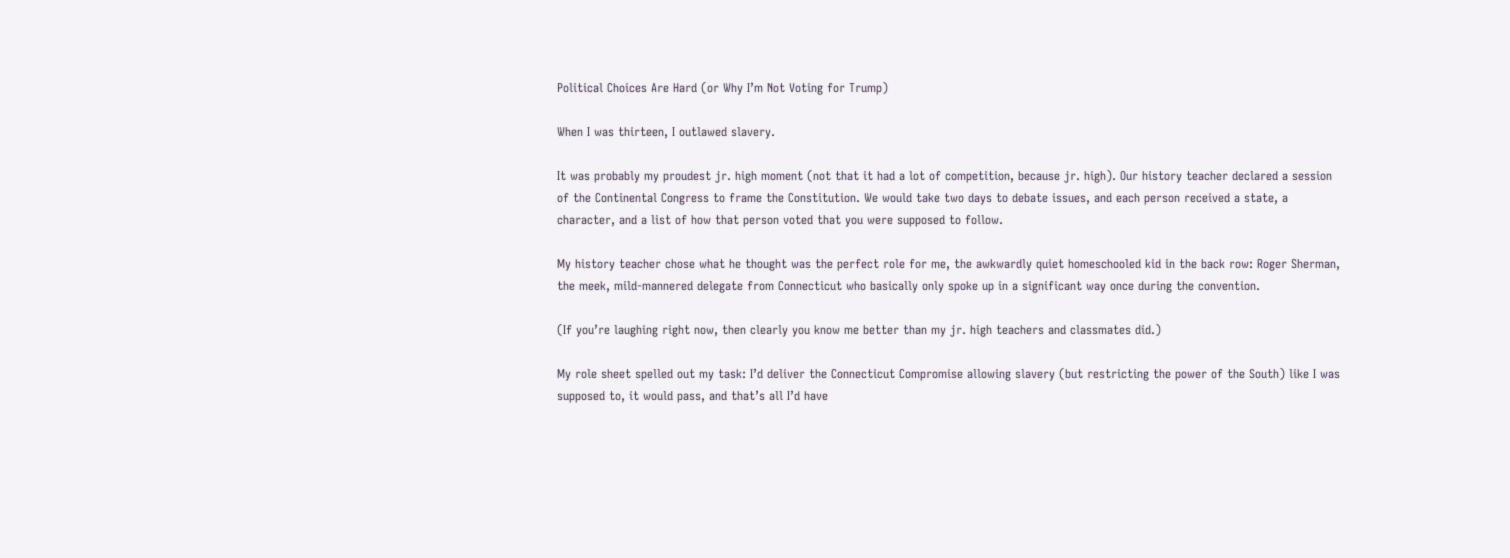Political Choices Are Hard (or Why I’m Not Voting for Trump)

When I was thirteen, I outlawed slavery.

It was probably my proudest jr. high moment (not that it had a lot of competition, because jr. high). Our history teacher declared a session of the Continental Congress to frame the Constitution. We would take two days to debate issues, and each person received a state, a character, and a list of how that person voted that you were supposed to follow.

My history teacher chose what he thought was the perfect role for me, the awkwardly quiet homeschooled kid in the back row: Roger Sherman, the meek, mild-mannered delegate from Connecticut who basically only spoke up in a significant way once during the convention.

(If you’re laughing right now, then clearly you know me better than my jr. high teachers and classmates did.)

My role sheet spelled out my task: I’d deliver the Connecticut Compromise allowing slavery (but restricting the power of the South) like I was supposed to, it would pass, and that’s all I’d have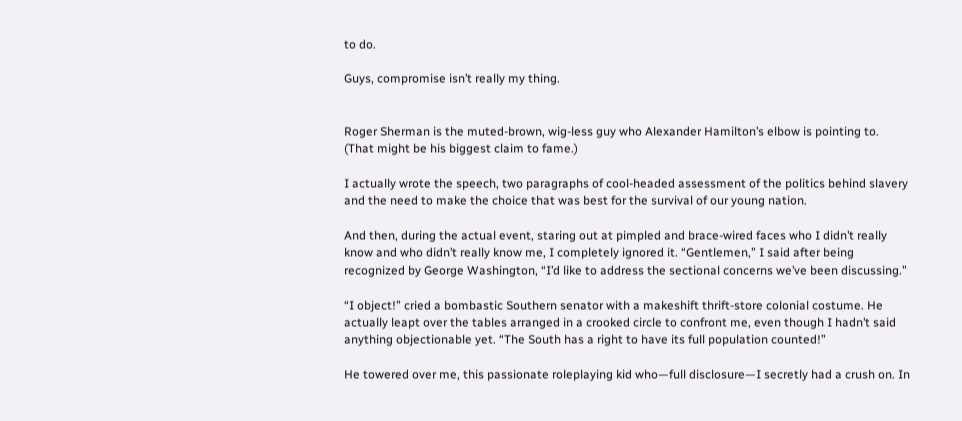to do.

Guys, compromise isn’t really my thing.


Roger Sherman is the muted-brown, wig-less guy who Alexander Hamilton’s elbow is pointing to. (That might be his biggest claim to fame.)

I actually wrote the speech, two paragraphs of cool-headed assessment of the politics behind slavery and the need to make the choice that was best for the survival of our young nation.

And then, during the actual event, staring out at pimpled and brace-wired faces who I didn’t really know and who didn’t really know me, I completely ignored it. “Gentlemen,” I said after being recognized by George Washington, “I’d like to address the sectional concerns we’ve been discussing.”

“I object!” cried a bombastic Southern senator with a makeshift thrift-store colonial costume. He actually leapt over the tables arranged in a crooked circle to confront me, even though I hadn’t said anything objectionable yet. “The South has a right to have its full population counted!”

He towered over me, this passionate roleplaying kid who—full disclosure—I secretly had a crush on. In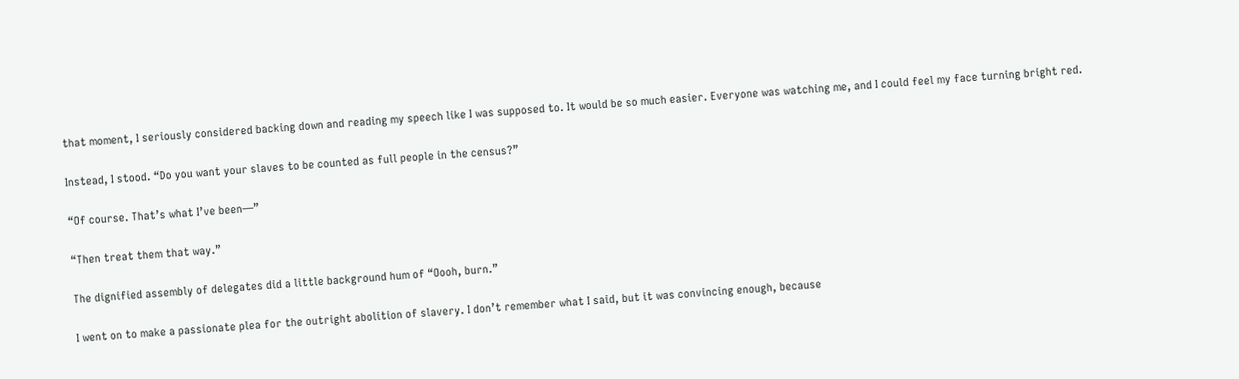that moment, I seriously considered backing down and reading my speech like I was supposed to. It would be so much easier. Everyone was watching me, and I could feel my face turning bright red.

Instead, I stood. “Do you want your slaves to be counted as full people in the census?”

“Of course. That’s what I’ve been—”

“Then treat them that way.”

The dignified assembly of delegates did a little background hum of “Oooh, burn.”

I went on to make a passionate plea for the outright abolition of slavery. I don’t remember what I said, but it was convincing enough, because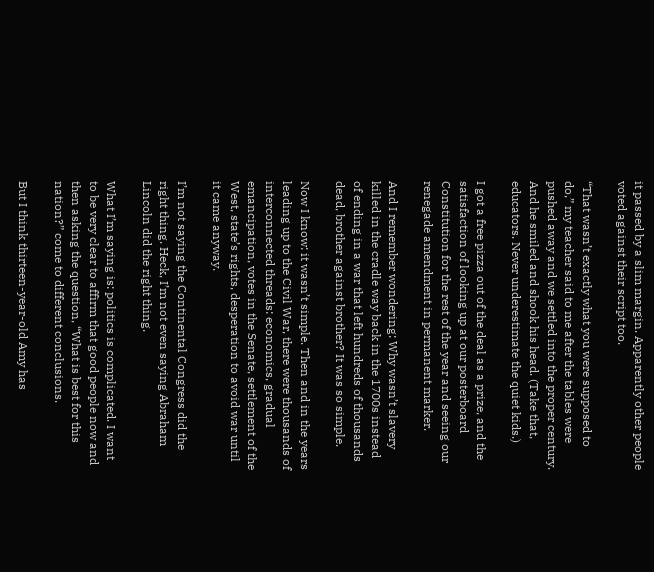it passed by a slim margin. Apparently other people voted against their script too.

“That wasn’t exactly what you were supposed to do,” my teacher said to me after the tables were pushed away and we settled into the proper century. And he smiled and shook his head. (Take that, educators. Never underestimate the quiet kids.)

I got a free pizza out of the deal as a prize, and the satisfaction of looking up at our posterboard Constitution for the rest of the year and seeing our renegade amendment in permanent marker.

And I remember wondering: Why wasn’t slavery killed in the cradle way back in the 1700s instead of ending in a war that left hundreds of thousands dead, brother against brother? It was so simple.

Now I know: it wasn’t simple. Then and in the years leading up to the Civil War, there were thousands of interconnected threads: economics, gradual emancipation, votes in the Senate, settlement of the West, state’s rights, desperation to avoid war until it came anyway.

I’m not saying the Continental Congress did the right thing. Heck, I’m not even saying Abraham Lincoln did the right thing.

What I’m saying is: politics is complicated. I want to be very clear to affirm that good people now and then asking the question, “What is best for this nation?” come to different conclusions.

But I think thirteen-year-old Amy has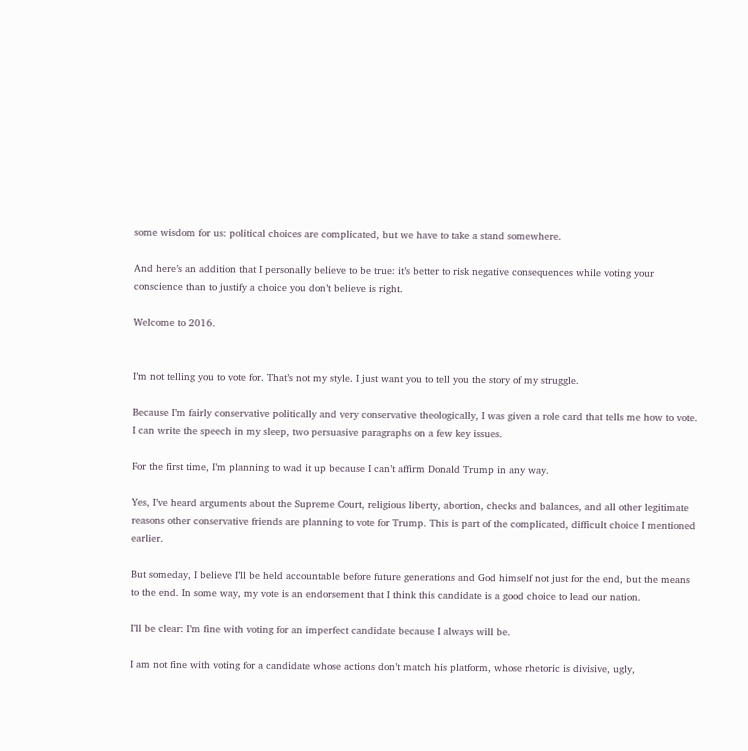some wisdom for us: political choices are complicated, but we have to take a stand somewhere.

And here’s an addition that I personally believe to be true: it’s better to risk negative consequences while voting your conscience than to justify a choice you don’t believe is right.

Welcome to 2016.


I’m not telling you to vote for. That’s not my style. I just want you to tell you the story of my struggle.

Because I’m fairly conservative politically and very conservative theologically, I was given a role card that tells me how to vote. I can write the speech in my sleep, two persuasive paragraphs on a few key issues.

For the first time, I’m planning to wad it up because I can’t affirm Donald Trump in any way.

Yes, I’ve heard arguments about the Supreme Court, religious liberty, abortion, checks and balances, and all other legitimate reasons other conservative friends are planning to vote for Trump. This is part of the complicated, difficult choice I mentioned earlier.

But someday, I believe I’ll be held accountable before future generations and God himself not just for the end, but the means to the end. In some way, my vote is an endorsement that I think this candidate is a good choice to lead our nation.

I’ll be clear: I’m fine with voting for an imperfect candidate because I always will be.

I am not fine with voting for a candidate whose actions don’t match his platform, whose rhetoric is divisive, ugly,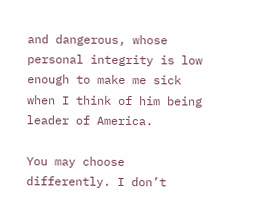and dangerous, whose personal integrity is low enough to make me sick when I think of him being leader of America.

You may choose differently. I don’t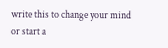write this to change your mind or start a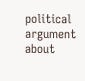political argument about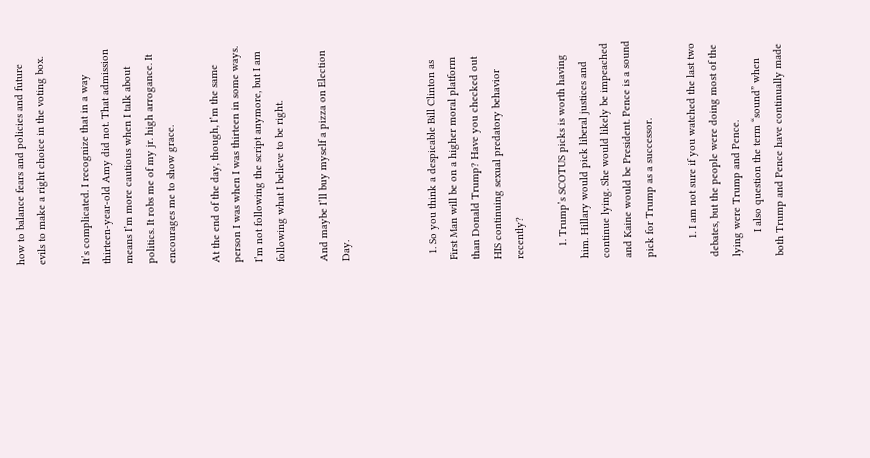how to balance fears and policies and future evils to make a right choice in the voting box.

It’s complicated. I recognize that in a way thirteen-year-old Amy did not. That admission means I’m more cautious when I talk about politics. It robs me of my jr. high arrogance. It encourages me to show grace.

At the end of the day, though, I’m the same person I was when I was thirteen in some ways. I’m not following the script anymore, but I am following what I believe to be right.

And maybe I’ll buy myself a pizza on Election Day.



  1. So you think a despicable Bill Clinton as First Man will be on a higher moral platform than Donald Trump? Have you checked out HIS continuing sexual predatory behavior recently?

    1. Trump’s SCOTUS picks is worth having him. Hillary would pick liberal justices and continue lying. She would likely be impeached and Kaine would be President. Pence is a sound pick for Trump as a successor.

      1. I am not sure if you watched the last two debates, but the people were doing most of the lying were Trump and Pence.
        I also question the term “sound” when both Trump and Pence have continually made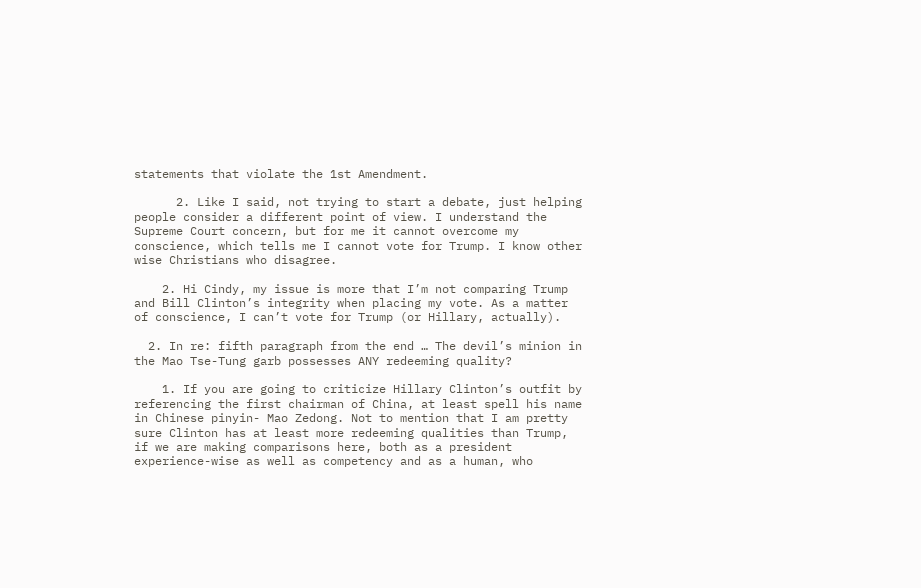statements that violate the 1st Amendment.

      2. Like I said, not trying to start a debate, just helping people consider a different point of view. I understand the Supreme Court concern, but for me it cannot overcome my conscience, which tells me I cannot vote for Trump. I know other wise Christians who disagree.

    2. Hi Cindy, my issue is more that I’m not comparing Trump and Bill Clinton’s integrity when placing my vote. As a matter of conscience, I can’t vote for Trump (or Hillary, actually).

  2. In re: fifth paragraph from the end … The devil’s minion in the Mao Tse-Tung garb possesses ANY redeeming quality?

    1. If you are going to criticize Hillary Clinton’s outfit by referencing the first chairman of China, at least spell his name in Chinese pinyin- Mao Zedong. Not to mention that I am pretty sure Clinton has at least more redeeming qualities than Trump, if we are making comparisons here, both as a president experience-wise as well as competency and as a human, who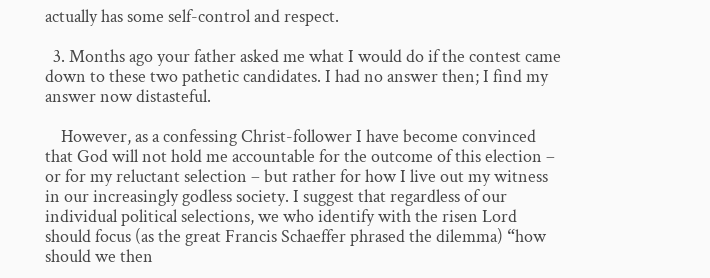actually has some self-control and respect.

  3. Months ago your father asked me what I would do if the contest came down to these two pathetic candidates. I had no answer then; I find my answer now distasteful.

    However, as a confessing Christ-follower I have become convinced that God will not hold me accountable for the outcome of this election – or for my reluctant selection – but rather for how I live out my witness in our increasingly godless society. I suggest that regardless of our individual political selections, we who identify with the risen Lord should focus (as the great Francis Schaeffer phrased the dilemma) “how should we then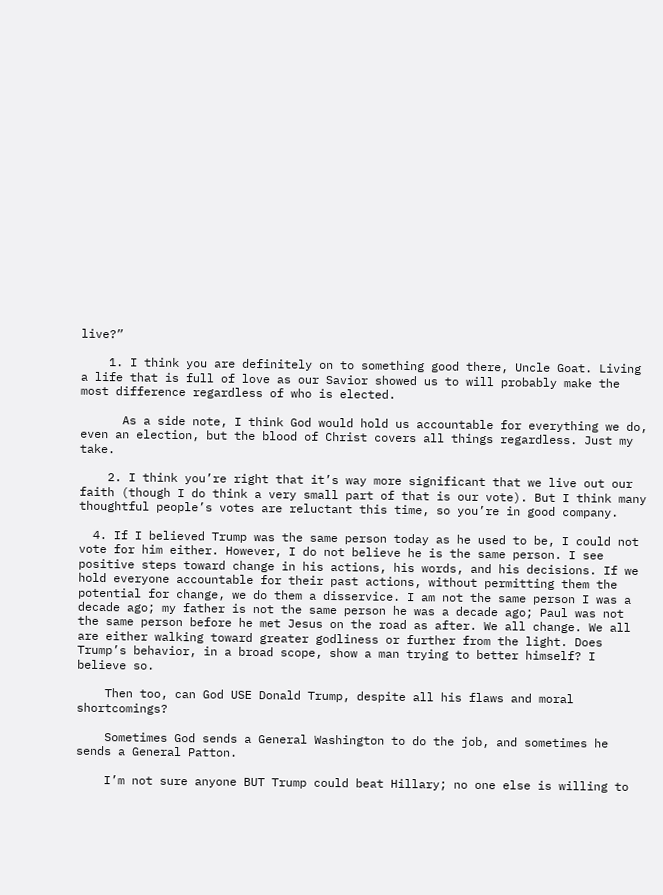live?”

    1. I think you are definitely on to something good there, Uncle Goat. Living a life that is full of love as our Savior showed us to will probably make the most difference regardless of who is elected.

      As a side note, I think God would hold us accountable for everything we do, even an election, but the blood of Christ covers all things regardless. Just my take.

    2. I think you’re right that it’s way more significant that we live out our faith (though I do think a very small part of that is our vote). But I think many thoughtful people’s votes are reluctant this time, so you’re in good company.

  4. If I believed Trump was the same person today as he used to be, I could not vote for him either. However, I do not believe he is the same person. I see positive steps toward change in his actions, his words, and his decisions. If we hold everyone accountable for their past actions, without permitting them the potential for change, we do them a disservice. I am not the same person I was a decade ago; my father is not the same person he was a decade ago; Paul was not the same person before he met Jesus on the road as after. We all change. We all are either walking toward greater godliness or further from the light. Does Trump’s behavior, in a broad scope, show a man trying to better himself? I believe so.

    Then too, can God USE Donald Trump, despite all his flaws and moral shortcomings?

    Sometimes God sends a General Washington to do the job, and sometimes he sends a General Patton.

    I’m not sure anyone BUT Trump could beat Hillary; no one else is willing to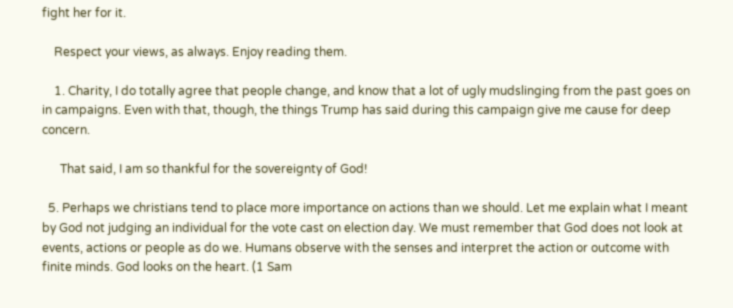fight her for it.

    Respect your views, as always. Enjoy reading them.

    1. Charity, I do totally agree that people change, and know that a lot of ugly mudslinging from the past goes on in campaigns. Even with that, though, the things Trump has said during this campaign give me cause for deep concern.

      That said, I am so thankful for the sovereignty of God!

  5. Perhaps we christians tend to place more importance on actions than we should. Let me explain what I meant by God not judging an individual for the vote cast on election day. We must remember that God does not look at events, actions or people as do we. Humans observe with the senses and interpret the action or outcome with finite minds. God looks on the heart. (1 Sam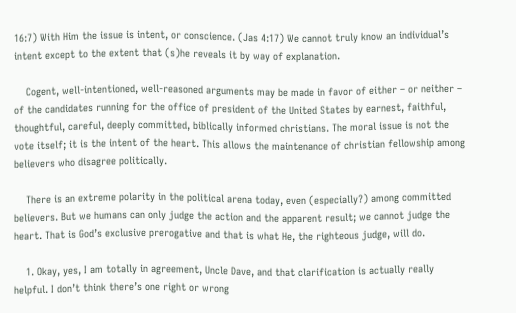16:7) With Him the issue is intent, or conscience. (Jas 4:17) We cannot truly know an individual’s intent except to the extent that (s)he reveals it by way of explanation.

    Cogent, well-intentioned, well-reasoned arguments may be made in favor of either – or neither – of the candidates running for the office of president of the United States by earnest, faithful, thoughtful, careful, deeply committed, biblically informed christians. The moral issue is not the vote itself; it is the intent of the heart. This allows the maintenance of christian fellowship among believers who disagree politically.

    There is an extreme polarity in the political arena today, even (especially?) among committed believers. But we humans can only judge the action and the apparent result; we cannot judge the heart. That is God’s exclusive prerogative and that is what He, the righteous judge, will do.

    1. Okay, yes, I am totally in agreement, Uncle Dave, and that clarification is actually really helpful. I don’t think there’s one right or wrong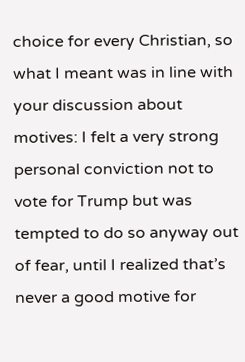choice for every Christian, so what I meant was in line with your discussion about motives: I felt a very strong personal conviction not to vote for Trump but was tempted to do so anyway out of fear, until I realized that’s never a good motive for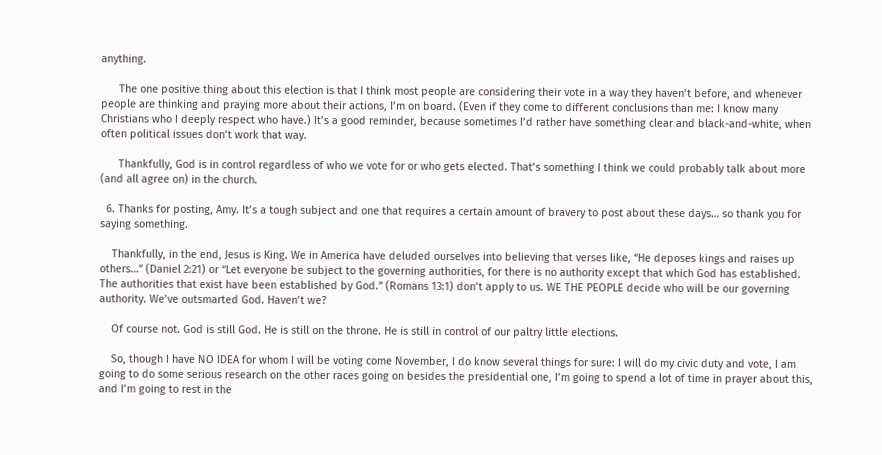anything.

      The one positive thing about this election is that I think most people are considering their vote in a way they haven’t before, and whenever people are thinking and praying more about their actions, I’m on board. (Even if they come to different conclusions than me: I know many Christians who I deeply respect who have.) It’s a good reminder, because sometimes I’d rather have something clear and black-and-white, when often political issues don’t work that way.

      Thankfully, God is in control regardless of who we vote for or who gets elected. That’s something I think we could probably talk about more (and all agree on) in the church.

  6. Thanks for posting, Amy. It’s a tough subject and one that requires a certain amount of bravery to post about these days… so thank you for saying something.

    Thankfully, in the end, Jesus is King. We in America have deluded ourselves into believing that verses like, “He deposes kings and raises up others…” (Daniel 2:21) or “Let everyone be subject to the governing authorities, for there is no authority except that which God has established. The authorities that exist have been established by God.” (Romans 13:1) don’t apply to us. WE THE PEOPLE decide who will be our governing authority. We’ve outsmarted God. Haven’t we?

    Of course not. God is still God. He is still on the throne. He is still in control of our paltry little elections.

    So, though I have NO IDEA for whom I will be voting come November, I do know several things for sure: I will do my civic duty and vote, I am going to do some serious research on the other races going on besides the presidential one, I’m going to spend a lot of time in prayer about this, and I’m going to rest in the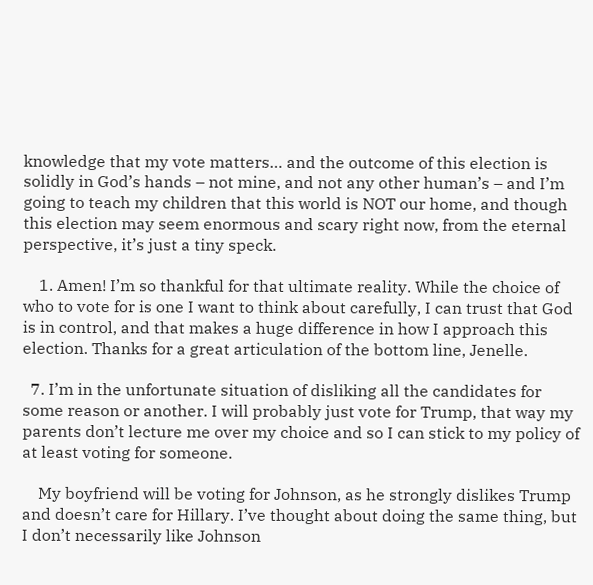knowledge that my vote matters… and the outcome of this election is solidly in God’s hands – not mine, and not any other human’s – and I’m going to teach my children that this world is NOT our home, and though this election may seem enormous and scary right now, from the eternal perspective, it’s just a tiny speck.

    1. Amen! I’m so thankful for that ultimate reality. While the choice of who to vote for is one I want to think about carefully, I can trust that God is in control, and that makes a huge difference in how I approach this election. Thanks for a great articulation of the bottom line, Jenelle.

  7. I’m in the unfortunate situation of disliking all the candidates for some reason or another. I will probably just vote for Trump, that way my parents don’t lecture me over my choice and so I can stick to my policy of at least voting for someone.

    My boyfriend will be voting for Johnson, as he strongly dislikes Trump and doesn’t care for Hillary. I’ve thought about doing the same thing, but I don’t necessarily like Johnson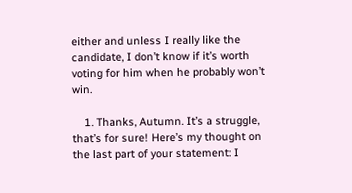either and unless I really like the candidate, I don’t know if it’s worth voting for him when he probably won’t win.

    1. Thanks, Autumn. It’s a struggle, that’s for sure! Here’s my thought on the last part of your statement: I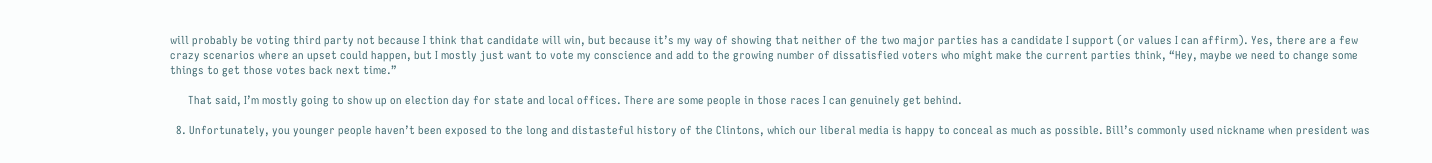will probably be voting third party not because I think that candidate will win, but because it’s my way of showing that neither of the two major parties has a candidate I support (or values I can affirm). Yes, there are a few crazy scenarios where an upset could happen, but I mostly just want to vote my conscience and add to the growing number of dissatisfied voters who might make the current parties think, “Hey, maybe we need to change some things to get those votes back next time.”

      That said, I’m mostly going to show up on election day for state and local offices. There are some people in those races I can genuinely get behind.

  8. Unfortunately, you younger people haven’t been exposed to the long and distasteful history of the Clintons, which our liberal media is happy to conceal as much as possible. Bill’s commonly used nickname when president was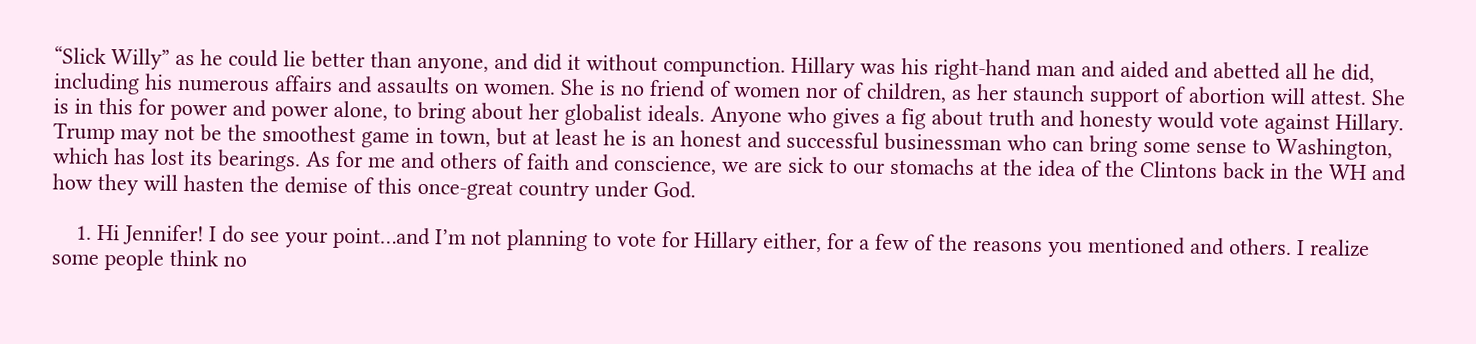“Slick Willy” as he could lie better than anyone, and did it without compunction. Hillary was his right-hand man and aided and abetted all he did, including his numerous affairs and assaults on women. She is no friend of women nor of children, as her staunch support of abortion will attest. She is in this for power and power alone, to bring about her globalist ideals. Anyone who gives a fig about truth and honesty would vote against Hillary. Trump may not be the smoothest game in town, but at least he is an honest and successful businessman who can bring some sense to Washington, which has lost its bearings. As for me and others of faith and conscience, we are sick to our stomachs at the idea of the Clintons back in the WH and how they will hasten the demise of this once-great country under God.

    1. Hi Jennifer! I do see your point…and I’m not planning to vote for Hillary either, for a few of the reasons you mentioned and others. I realize some people think no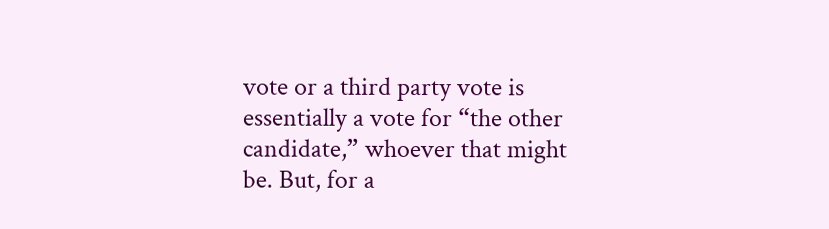vote or a third party vote is essentially a vote for “the other candidate,” whoever that might be. But, for a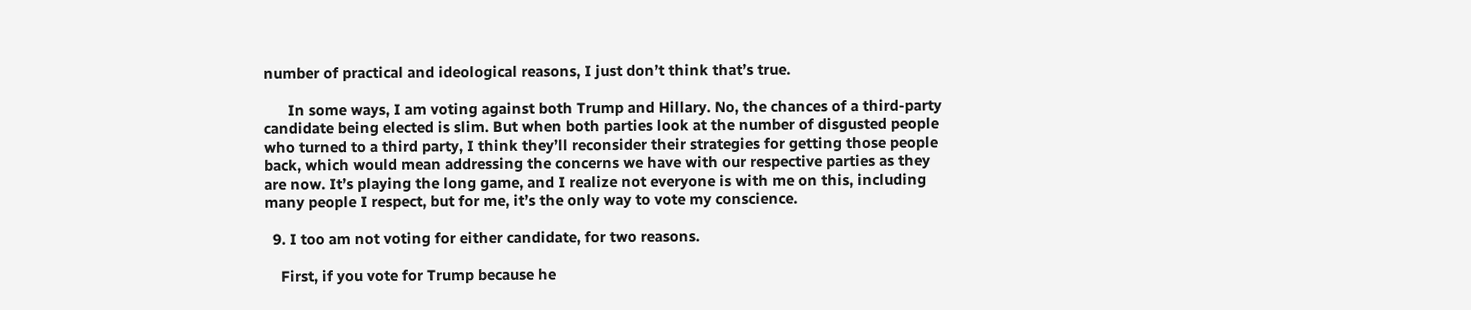number of practical and ideological reasons, I just don’t think that’s true.

      In some ways, I am voting against both Trump and Hillary. No, the chances of a third-party candidate being elected is slim. But when both parties look at the number of disgusted people who turned to a third party, I think they’ll reconsider their strategies for getting those people back, which would mean addressing the concerns we have with our respective parties as they are now. It’s playing the long game, and I realize not everyone is with me on this, including many people I respect, but for me, it’s the only way to vote my conscience.

  9. I too am not voting for either candidate, for two reasons.

    First, if you vote for Trump because he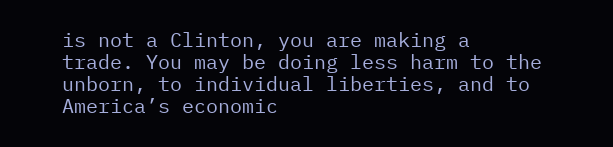is not a Clinton, you are making a trade. You may be doing less harm to the unborn, to individual liberties, and to America’s economic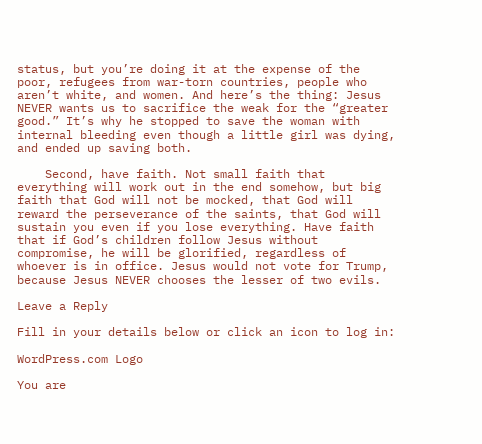status, but you’re doing it at the expense of the poor, refugees from war-torn countries, people who aren’t white, and women. And here’s the thing: Jesus NEVER wants us to sacrifice the weak for the “greater good.” It’s why he stopped to save the woman with internal bleeding even though a little girl was dying, and ended up saving both.

    Second, have faith. Not small faith that everything will work out in the end somehow, but big faith that God will not be mocked, that God will reward the perseverance of the saints, that God will sustain you even if you lose everything. Have faith that if God’s children follow Jesus without compromise, he will be glorified, regardless of whoever is in office. Jesus would not vote for Trump, because Jesus NEVER chooses the lesser of two evils.

Leave a Reply

Fill in your details below or click an icon to log in:

WordPress.com Logo

You are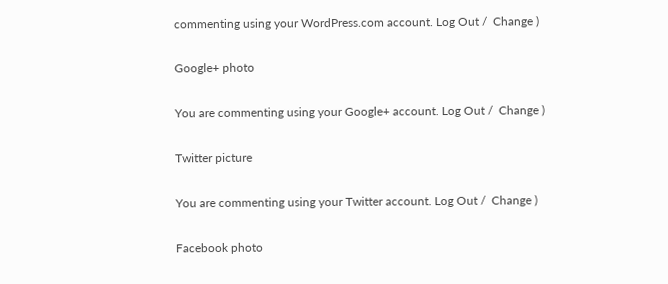commenting using your WordPress.com account. Log Out /  Change )

Google+ photo

You are commenting using your Google+ account. Log Out /  Change )

Twitter picture

You are commenting using your Twitter account. Log Out /  Change )

Facebook photo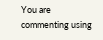You are commenting using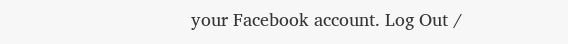your Facebook account. Log Out /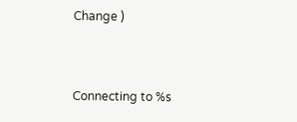Change )


Connecting to %s